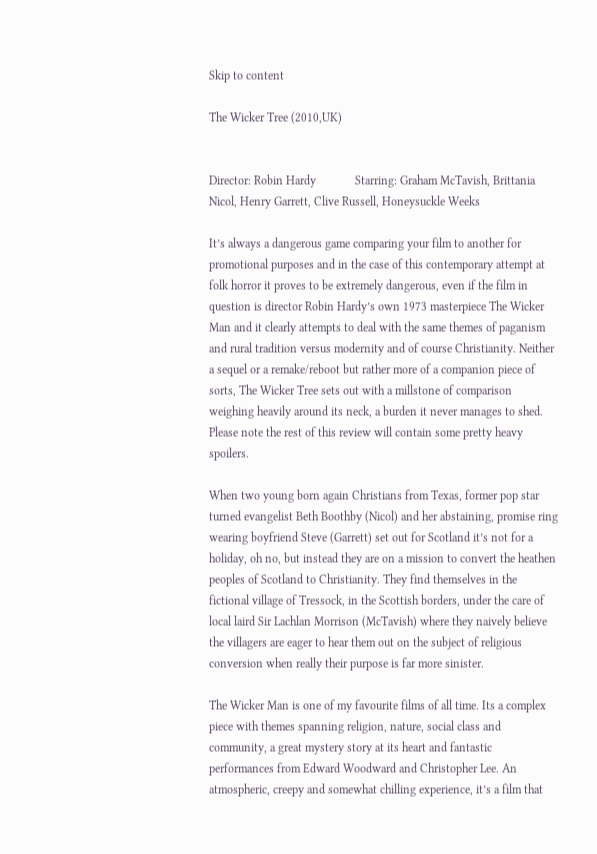Skip to content

The Wicker Tree (2010,UK)


Director: Robin Hardy             Starring: Graham McTavish, Brittania Nicol, Henry Garrett, Clive Russell, Honeysuckle Weeks

It’s always a dangerous game comparing your film to another for promotional purposes and in the case of this contemporary attempt at folk horror it proves to be extremely dangerous, even if the film in question is director Robin Hardy’s own 1973 masterpiece The Wicker Man and it clearly attempts to deal with the same themes of paganism and rural tradition versus modernity and of course Christianity. Neither a sequel or a remake/reboot but rather more of a companion piece of sorts, The Wicker Tree sets out with a millstone of comparison weighing heavily around its neck, a burden it never manages to shed. Please note the rest of this review will contain some pretty heavy spoilers.

When two young born again Christians from Texas, former pop star turned evangelist Beth Boothby (Nicol) and her abstaining, promise ring wearing boyfriend Steve (Garrett) set out for Scotland it’s not for a holiday, oh no, but instead they are on a mission to convert the heathen peoples of Scotland to Christianity. They find themselves in the fictional village of Tressock, in the Scottish borders, under the care of local laird Sir Lachlan Morrison (McTavish) where they naively believe the villagers are eager to hear them out on the subject of religious conversion when really their purpose is far more sinister.

The Wicker Man is one of my favourite films of all time. Its a complex piece with themes spanning religion, nature, social class and community, a great mystery story at its heart and fantastic performances from Edward Woodward and Christopher Lee. An atmospheric, creepy and somewhat chilling experience, it’s a film that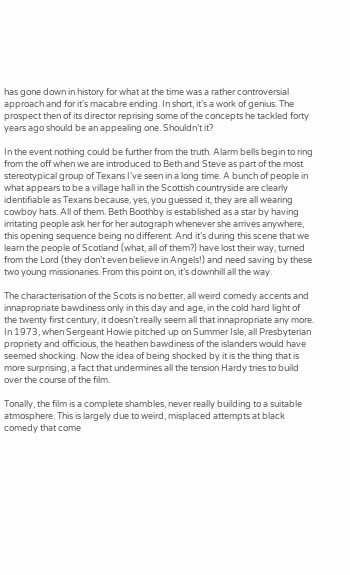has gone down in history for what at the time was a rather controversial approach and for it’s macabre ending. In short, it’s a work of genius. The prospect then of its director reprising some of the concepts he tackled forty years ago should be an appealing one. Shouldn’t it?

In the event nothing could be further from the truth. Alarm bells begin to ring from the off when we are introduced to Beth and Steve as part of the most stereotypical group of Texans I’ve seen in a long time. A bunch of people in what appears to be a village hall in the Scottish countryside are clearly identifiable as Texans because, yes, you guessed it, they are all wearing cowboy hats. All of them. Beth Boothby is established as a star by having irritating people ask her for her autograph whenever she arrives anywhere, this opening sequence being no different. And it’s during this scene that we learn the people of Scotland (what, all of them?) have lost their way, turned from the Lord (they don’t even believe in Angels!) and need saving by these two young missionaries. From this point on, it’s downhill all the way.

The characterisation of the Scots is no better, all weird comedy accents and innapropriate bawdiness only in this day and age, in the cold hard light of the twenty first century, it doesn’t really seem all that innapropriate any more. In 1973, when Sergeant Howie pitched up on Summer Isle, all Presbyterian propriety and officious, the heathen bawdiness of the islanders would have seemed shocking. Now the idea of being shocked by it is the thing that is more surprising, a fact that undermines all the tension Hardy tries to build over the course of the film.

Tonally, the film is a complete shambles, never really building to a suitable atmosphere. This is largely due to weird, misplaced attempts at black comedy that come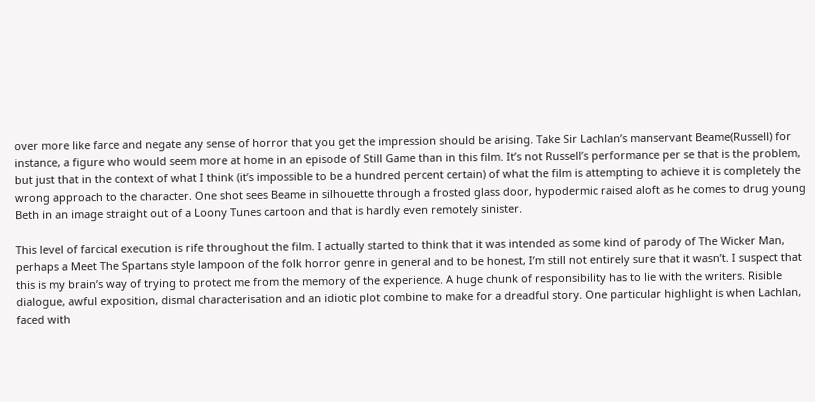over more like farce and negate any sense of horror that you get the impression should be arising. Take Sir Lachlan’s manservant Beame(Russell) for instance, a figure who would seem more at home in an episode of Still Game than in this film. It’s not Russell’s performance per se that is the problem, but just that in the context of what I think (it’s impossible to be a hundred percent certain) of what the film is attempting to achieve it is completely the wrong approach to the character. One shot sees Beame in silhouette through a frosted glass door, hypodermic raised aloft as he comes to drug young Beth in an image straight out of a Loony Tunes cartoon and that is hardly even remotely sinister.

This level of farcical execution is rife throughout the film. I actually started to think that it was intended as some kind of parody of The Wicker Man, perhaps a Meet The Spartans style lampoon of the folk horror genre in general and to be honest, I’m still not entirely sure that it wasn’t. I suspect that this is my brain’s way of trying to protect me from the memory of the experience. A huge chunk of responsibility has to lie with the writers. Risible dialogue, awful exposition, dismal characterisation and an idiotic plot combine to make for a dreadful story. One particular highlight is when Lachlan, faced with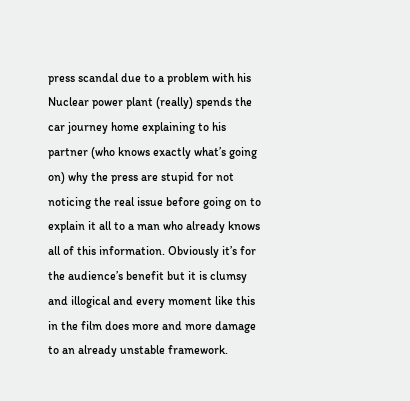press scandal due to a problem with his Nuclear power plant (really) spends the car journey home explaining to his partner (who knows exactly what’s going on) why the press are stupid for not noticing the real issue before going on to explain it all to a man who already knows all of this information. Obviously it’s for the audience’s benefit but it is clumsy and illogical and every moment like this in the film does more and more damage to an already unstable framework.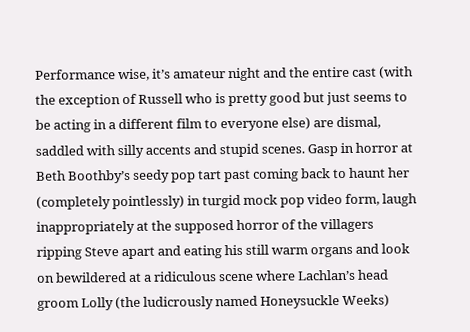Performance wise, it’s amateur night and the entire cast (with the exception of Russell who is pretty good but just seems to be acting in a different film to everyone else) are dismal, saddled with silly accents and stupid scenes. Gasp in horror at Beth Boothby’s seedy pop tart past coming back to haunt her (completely pointlessly) in turgid mock pop video form, laugh inappropriately at the supposed horror of the villagers ripping Steve apart and eating his still warm organs and look on bewildered at a ridiculous scene where Lachlan’s head groom Lolly (the ludicrously named Honeysuckle Weeks)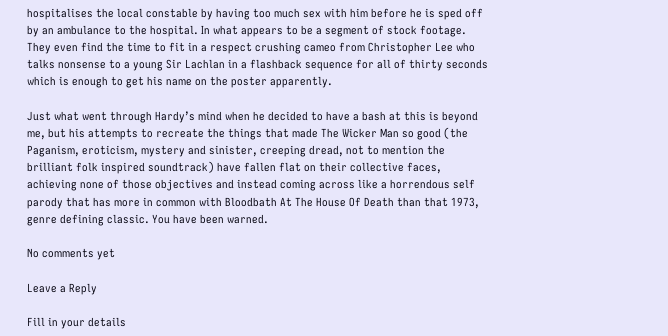hospitalises the local constable by having too much sex with him before he is sped off by an ambulance to the hospital. In what appears to be a segment of stock footage. They even find the time to fit in a respect crushing cameo from Christopher Lee who talks nonsense to a young Sir Lachlan in a flashback sequence for all of thirty seconds which is enough to get his name on the poster apparently.

Just what went through Hardy’s mind when he decided to have a bash at this is beyond me, but his attempts to recreate the things that made The Wicker Man so good (the Paganism, eroticism, mystery and sinister, creeping dread, not to mention the brilliant folk inspired soundtrack) have fallen flat on their collective faces, achieving none of those objectives and instead coming across like a horrendous self parody that has more in common with Bloodbath At The House Of Death than that 1973, genre defining classic. You have been warned.

No comments yet

Leave a Reply

Fill in your details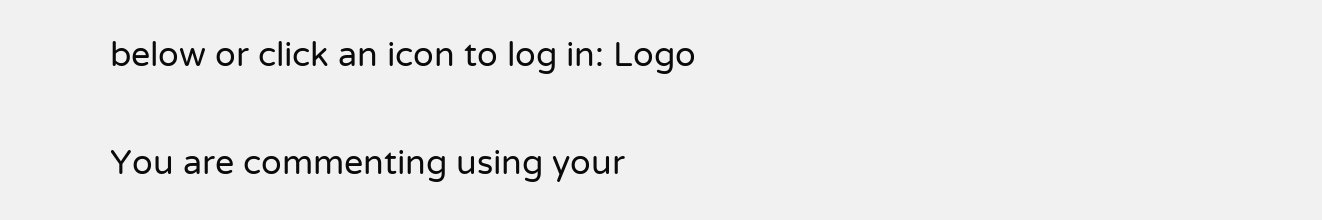below or click an icon to log in: Logo

You are commenting using your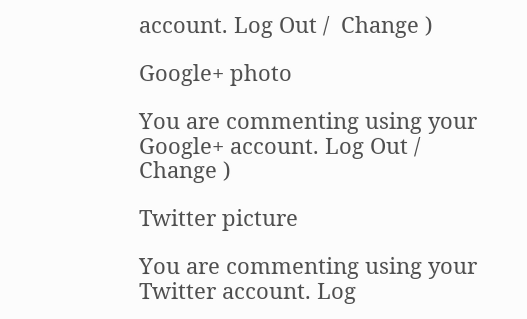account. Log Out /  Change )

Google+ photo

You are commenting using your Google+ account. Log Out /  Change )

Twitter picture

You are commenting using your Twitter account. Log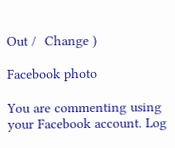Out /  Change )

Facebook photo

You are commenting using your Facebook account. Log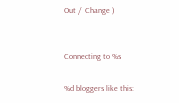Out /  Change )


Connecting to %s

%d bloggers like this: